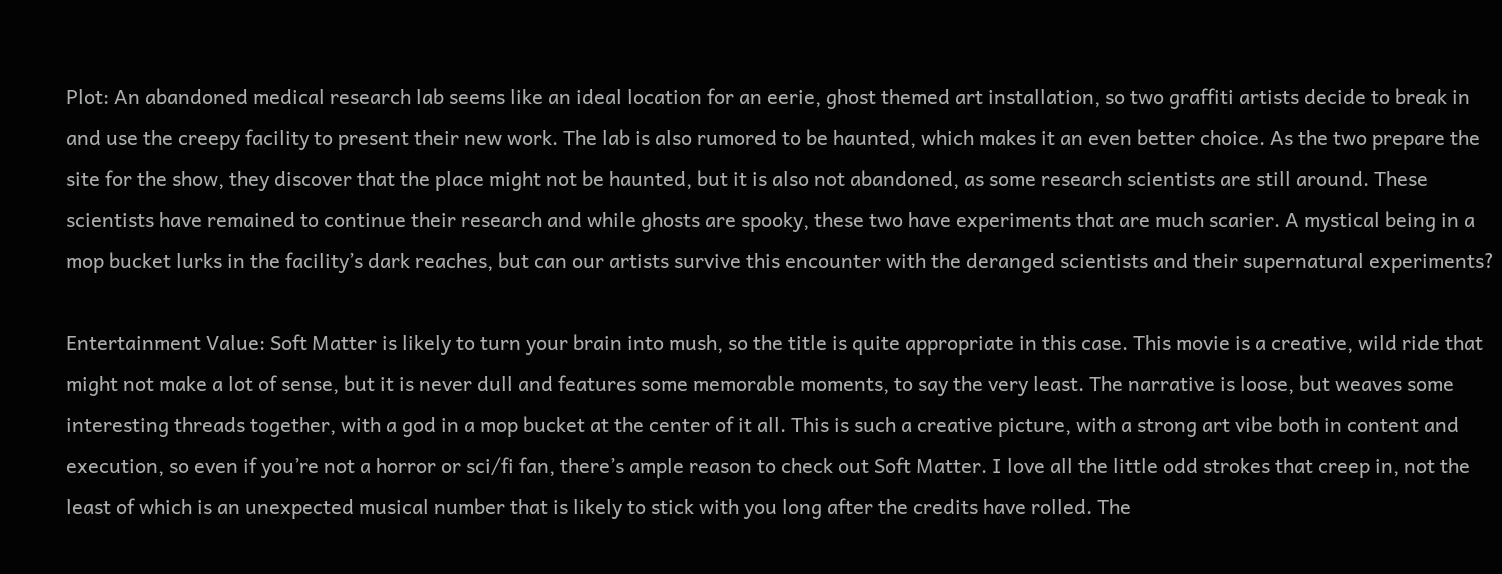Plot: An abandoned medical research lab seems like an ideal location for an eerie, ghost themed art installation, so two graffiti artists decide to break in and use the creepy facility to present their new work. The lab is also rumored to be haunted, which makes it an even better choice. As the two prepare the site for the show, they discover that the place might not be haunted, but it is also not abandoned, as some research scientists are still around. These scientists have remained to continue their research and while ghosts are spooky, these two have experiments that are much scarier. A mystical being in a mop bucket lurks in the facility’s dark reaches, but can our artists survive this encounter with the deranged scientists and their supernatural experiments?

Entertainment Value: Soft Matter is likely to turn your brain into mush, so the title is quite appropriate in this case. This movie is a creative, wild ride that might not make a lot of sense, but it is never dull and features some memorable moments, to say the very least. The narrative is loose, but weaves some interesting threads together, with a god in a mop bucket at the center of it all. This is such a creative picture, with a strong art vibe both in content and execution, so even if you’re not a horror or sci/fi fan, there’s ample reason to check out Soft Matter. I love all the little odd strokes that creep in, not the least of which is an unexpected musical number that is likely to stick with you long after the credits have rolled. The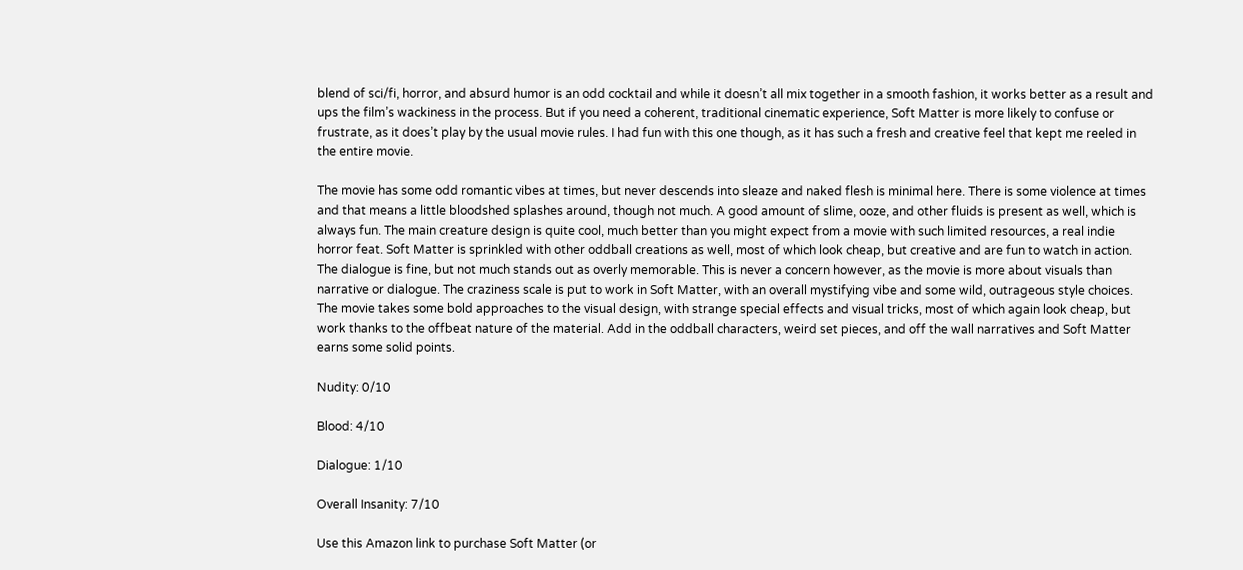blend of sci/fi, horror, and absurd humor is an odd cocktail and while it doesn’t all mix together in a smooth fashion, it works better as a result and ups the film’s wackiness in the process. But if you need a coherent, traditional cinematic experience, Soft Matter is more likely to confuse or frustrate, as it does’t play by the usual movie rules. I had fun with this one though, as it has such a fresh and creative feel that kept me reeled in the entire movie.

The movie has some odd romantic vibes at times, but never descends into sleaze and naked flesh is minimal here. There is some violence at times and that means a little bloodshed splashes around, though not much. A good amount of slime, ooze, and other fluids is present as well, which is always fun. The main creature design is quite cool, much better than you might expect from a movie with such limited resources, a real indie horror feat. Soft Matter is sprinkled with other oddball creations as well, most of which look cheap, but creative and are fun to watch in action. The dialogue is fine, but not much stands out as overly memorable. This is never a concern however, as the movie is more about visuals than narrative or dialogue. The craziness scale is put to work in Soft Matter, with an overall mystifying vibe and some wild, outrageous style choices. The movie takes some bold approaches to the visual design, with strange special effects and visual tricks, most of which again look cheap, but work thanks to the offbeat nature of the material. Add in the oddball characters, weird set pieces, and off the wall narratives and Soft Matter earns some solid points.

Nudity: 0/10

Blood: 4/10

Dialogue: 1/10

Overall Insanity: 7/10

Use this Amazon link to purchase Soft Matter (or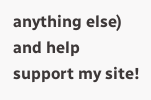anything else) and help support my site!